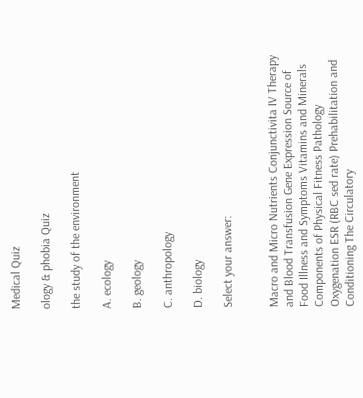Medical Quiz

ology & phobia Quiz

the study of the environment

A. ecology

B. geology

C. anthropology

D. biology

Select your answer:


Macro and Micro Nutrients Conjunctivita IV Therapy and Blood Transfusion Gene Expression Source of Food Illness and Symptoms Vitamins and Minerals Components of Physical Fitness Pathology Oxygenation ESR (RBC sed rate) Prehabilitation and Conditioning The Circulatory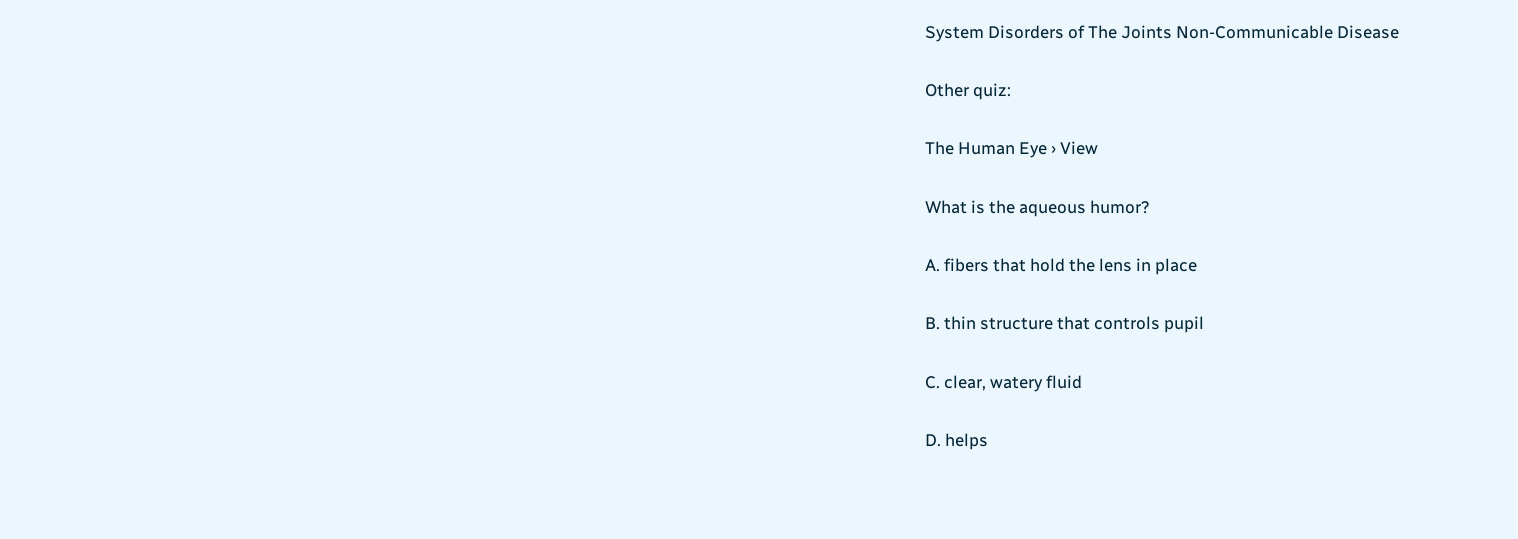System Disorders of The Joints Non-Communicable Disease

Other quiz:

The Human Eye › View

What is the aqueous humor?

A. fibers that hold the lens in place

B. thin structure that controls pupil

C. clear, watery fluid

D. helps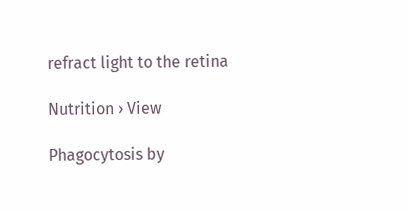refract light to the retina

Nutrition › View

Phagocytosis by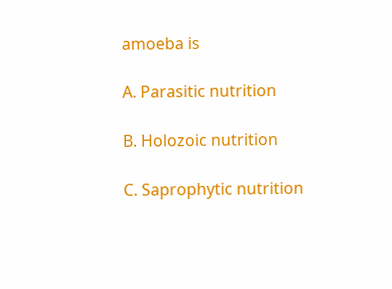amoeba is

A. Parasitic nutrition

B. Holozoic nutrition

C. Saprophytic nutrition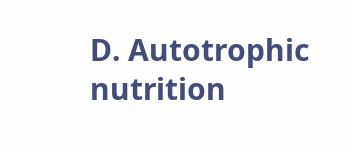D. Autotrophic nutrition